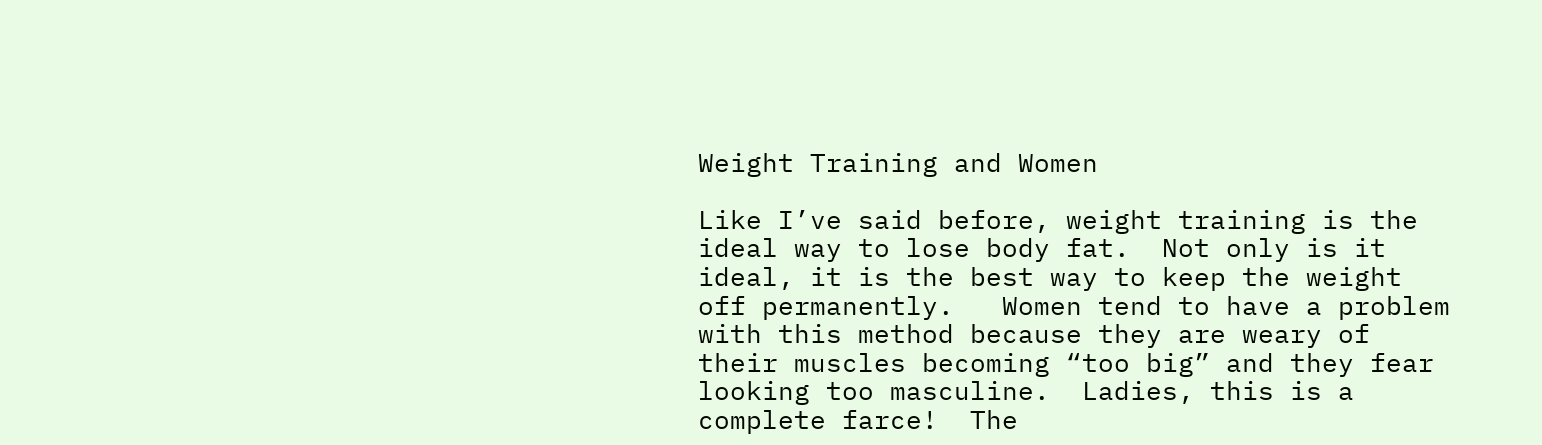Weight Training and Women

Like I’ve said before, weight training is the ideal way to lose body fat.  Not only is it ideal, it is the best way to keep the weight off permanently.   Women tend to have a problem with this method because they are weary of their muscles becoming “too big” and they fear looking too masculine.  Ladies, this is a complete farce!  The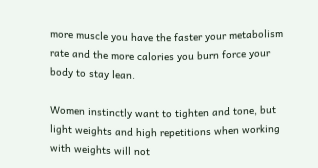more muscle you have the faster your metabolism rate and the more calories you burn force your body to stay lean.

Women instinctly want to tighten and tone, but light weights and high repetitions when working with weights will not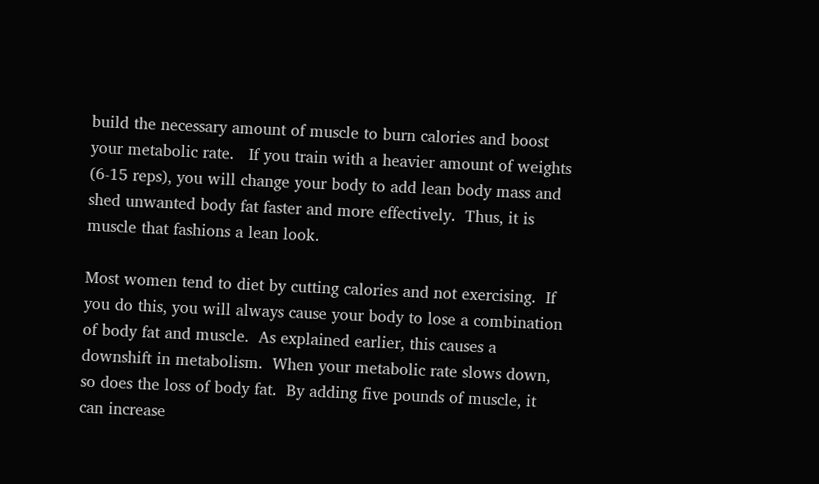build the necessary amount of muscle to burn calories and boost your metabolic rate.   If you train with a heavier amount of weights (6-15 reps), you will change your body to add lean body mass and shed unwanted body fat faster and more effectively.  Thus, it is muscle that fashions a lean look.

Most women tend to diet by cutting calories and not exercising.  If you do this, you will always cause your body to lose a combination of body fat and muscle.  As explained earlier, this causes a downshift in metabolism.  When your metabolic rate slows down, so does the loss of body fat.  By adding five pounds of muscle, it can increase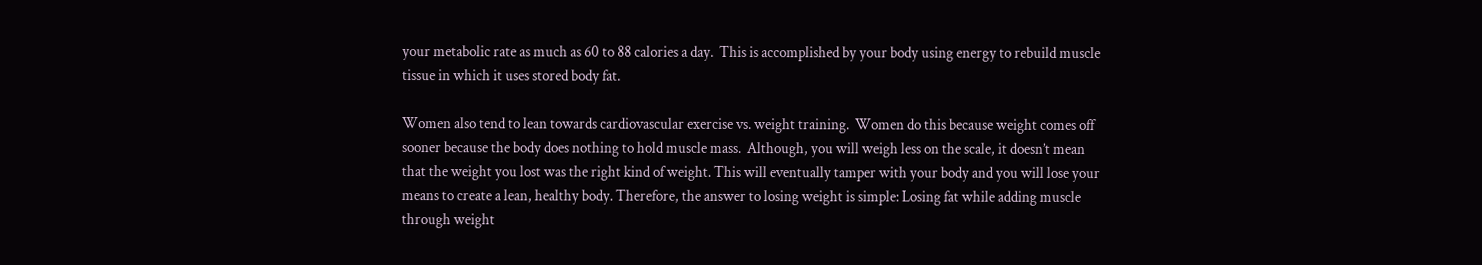your metabolic rate as much as 60 to 88 calories a day.  This is accomplished by your body using energy to rebuild muscle tissue in which it uses stored body fat.

Women also tend to lean towards cardiovascular exercise vs. weight training.  Women do this because weight comes off sooner because the body does nothing to hold muscle mass.  Although, you will weigh less on the scale, it doesn’t mean that the weight you lost was the right kind of weight. This will eventually tamper with your body and you will lose your means to create a lean, healthy body. Therefore, the answer to losing weight is simple: Losing fat while adding muscle through weight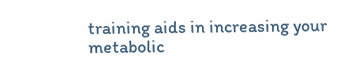training aids in increasing your metabolic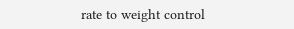rate to weight control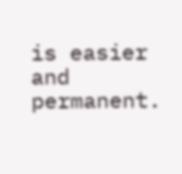is easier and permanent.